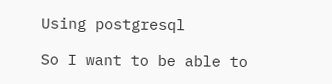Using postgresql

So I want to be able to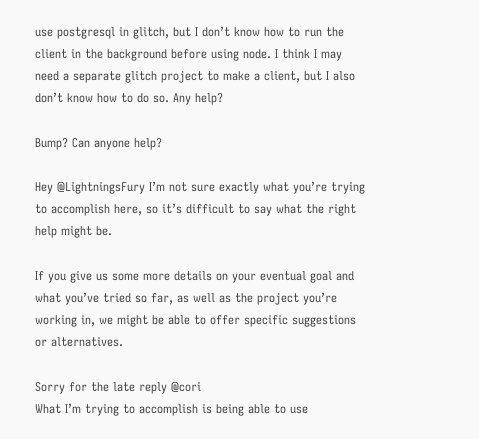use postgresql in glitch, but I don’t know how to run the client in the background before using node. I think I may need a separate glitch project to make a client, but I also don’t know how to do so. Any help?

Bump? Can anyone help?

Hey @LightningsFury I’m not sure exactly what you’re trying to accomplish here, so it’s difficult to say what the right help might be.

If you give us some more details on your eventual goal and what you’ve tried so far, as well as the project you’re working in, we might be able to offer specific suggestions or alternatives.

Sorry for the late reply @cori
What I’m trying to accomplish is being able to use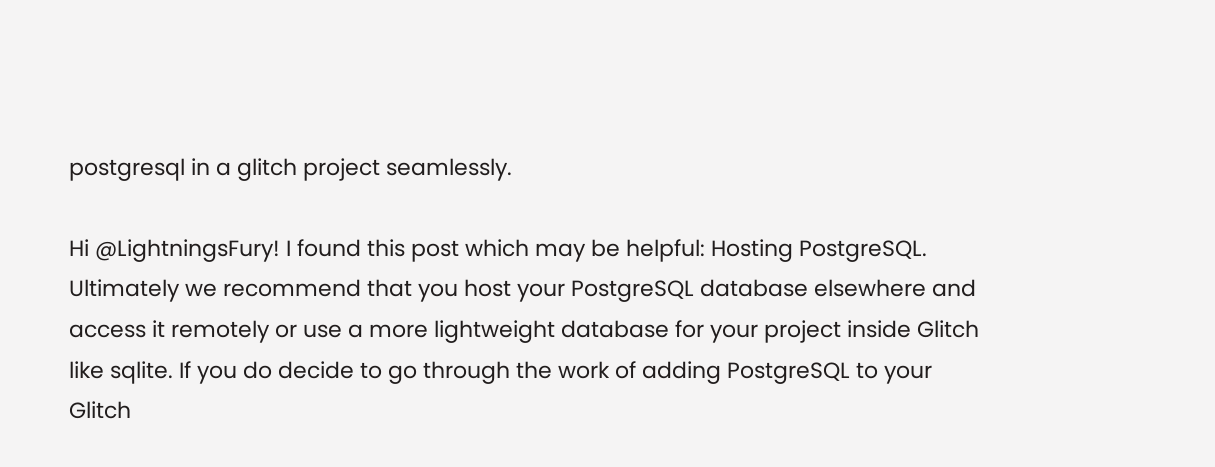postgresql in a glitch project seamlessly.

Hi @LightningsFury! I found this post which may be helpful: Hosting PostgreSQL. Ultimately we recommend that you host your PostgreSQL database elsewhere and access it remotely or use a more lightweight database for your project inside Glitch like sqlite. If you do decide to go through the work of adding PostgreSQL to your Glitch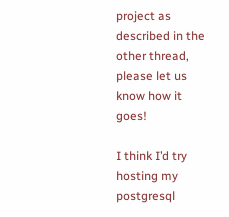project as described in the other thread, please let us know how it goes!

I think I’d try hosting my postgresql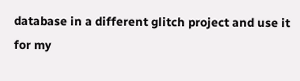database in a different glitch project and use it for my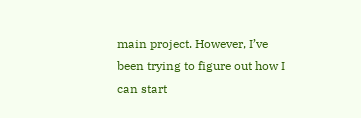main project. However, I’ve been trying to figure out how I can start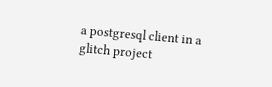a postgresql client in a glitch project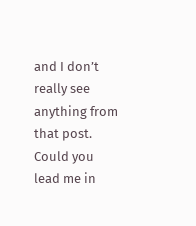and I don’t really see anything from that post. Could you lead me in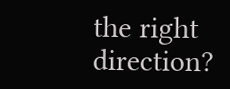the right direction?